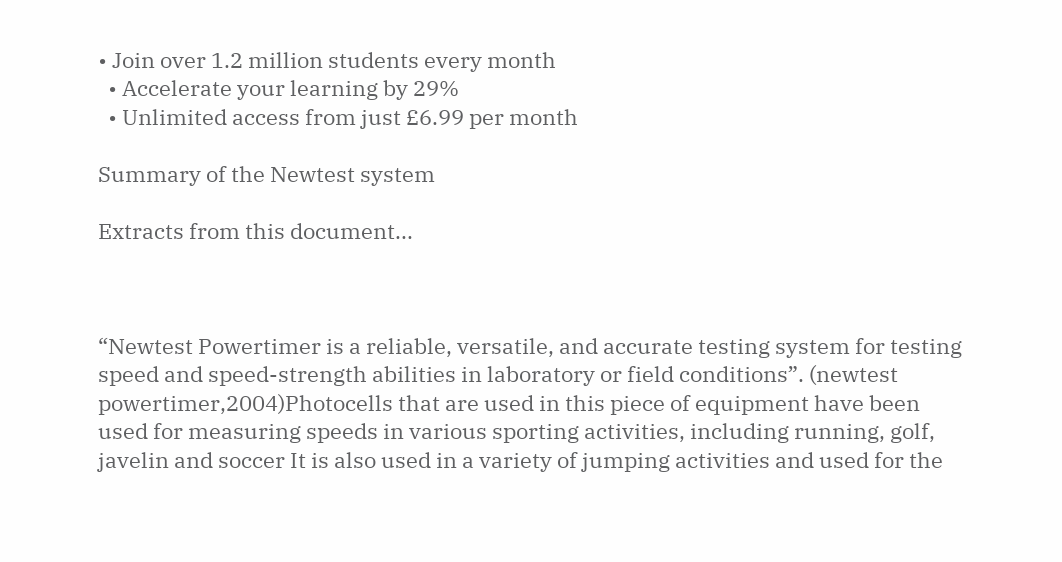• Join over 1.2 million students every month
  • Accelerate your learning by 29%
  • Unlimited access from just £6.99 per month

Summary of the Newtest system

Extracts from this document...



“Newtest Powertimer is a reliable, versatile, and accurate testing system for testing speed and speed-strength abilities in laboratory or field conditions”. (newtest powertimer,2004)Photocells that are used in this piece of equipment have been used for measuring speeds in various sporting activities, including running, golf, javelin and soccer It is also used in a variety of jumping activities and used for the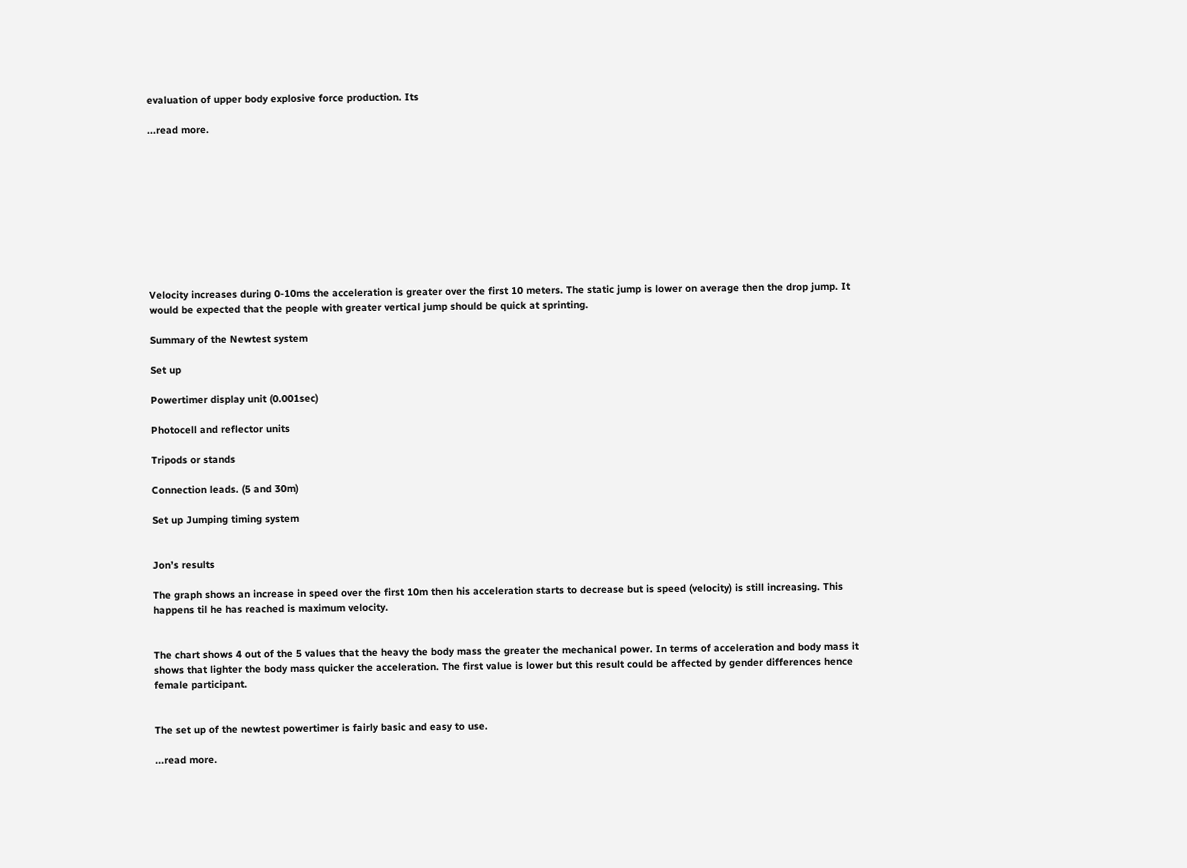evaluation of upper body explosive force production. Its

...read more.










Velocity increases during 0-10ms the acceleration is greater over the first 10 meters. The static jump is lower on average then the drop jump. It would be expected that the people with greater vertical jump should be quick at sprinting.

Summary of the Newtest system

Set up

Powertimer display unit (0.001sec)

Photocell and reflector units

Tripods or stands

Connection leads. (5 and 30m)

Set up Jumping timing system


Jon’s results

The graph shows an increase in speed over the first 10m then his acceleration starts to decrease but is speed (velocity) is still increasing. This happens til he has reached is maximum velocity.


The chart shows 4 out of the 5 values that the heavy the body mass the greater the mechanical power. In terms of acceleration and body mass it shows that lighter the body mass quicker the acceleration. The first value is lower but this result could be affected by gender differences hence female participant.


The set up of the newtest powertimer is fairly basic and easy to use.

...read more.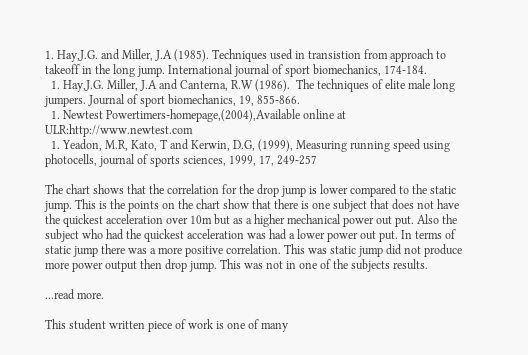1. Hay,J.G. and Miller, J.A (1985). Techniques used in transistion from approach to takeoff in the long jump. International journal of sport biomechanics, 174-184.
  1. Hay,J.G. Miller, J.A and Canterna, R.W (1986).  The techniques of elite male long jumpers. Journal of sport biomechanics, 19, 855-866.
  1. Newtest Powertimers-homepage,(2004),Available online at ULR:http://www.newtest.com
  1. Yeadon, M.R, Kato, T and Kerwin, D.G, (1999), Measuring running speed using photocells, journal of sports sciences, 1999, 17, 249-257

The chart shows that the correlation for the drop jump is lower compared to the static jump. This is the points on the chart show that there is one subject that does not have the quickest acceleration over 10m but as a higher mechanical power out put. Also the subject who had the quickest acceleration was had a lower power out put. In terms of static jump there was a more positive correlation. This was static jump did not produce more power output then drop jump. This was not in one of the subjects results.

...read more.

This student written piece of work is one of many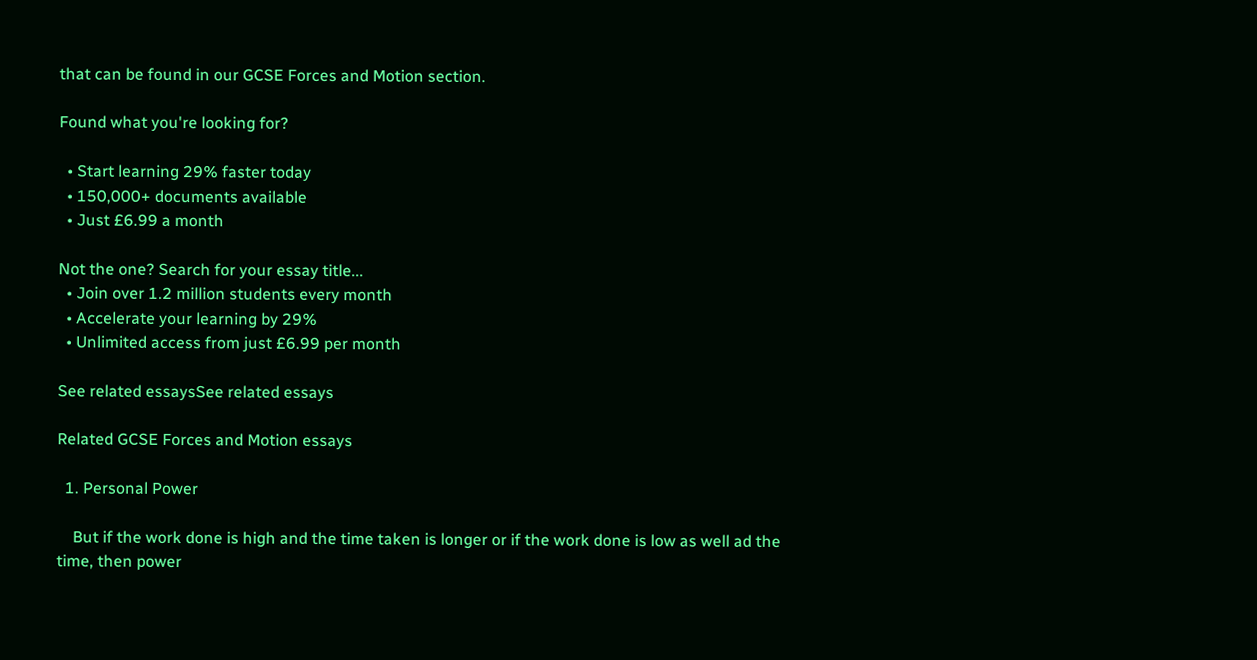that can be found in our GCSE Forces and Motion section.

Found what you're looking for?

  • Start learning 29% faster today
  • 150,000+ documents available
  • Just £6.99 a month

Not the one? Search for your essay title...
  • Join over 1.2 million students every month
  • Accelerate your learning by 29%
  • Unlimited access from just £6.99 per month

See related essaysSee related essays

Related GCSE Forces and Motion essays

  1. Personal Power

    But if the work done is high and the time taken is longer or if the work done is low as well ad the time, then power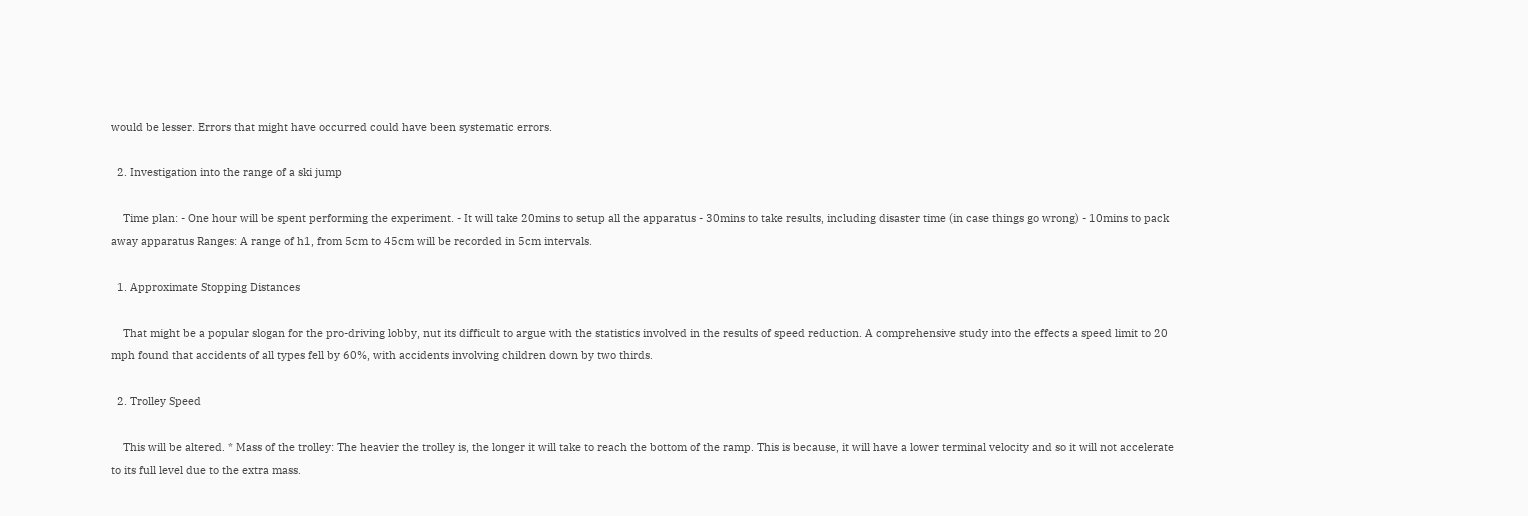would be lesser. Errors that might have occurred could have been systematic errors.

  2. Investigation into the range of a ski jump

    Time plan: - One hour will be spent performing the experiment. - It will take 20mins to setup all the apparatus - 30mins to take results, including disaster time (in case things go wrong) - 10mins to pack away apparatus Ranges: A range of h1, from 5cm to 45cm will be recorded in 5cm intervals.

  1. Approximate Stopping Distances

    That might be a popular slogan for the pro-driving lobby, nut its difficult to argue with the statistics involved in the results of speed reduction. A comprehensive study into the effects a speed limit to 20 mph found that accidents of all types fell by 60%, with accidents involving children down by two thirds.

  2. Trolley Speed

    This will be altered. * Mass of the trolley: The heavier the trolley is, the longer it will take to reach the bottom of the ramp. This is because, it will have a lower terminal velocity and so it will not accelerate to its full level due to the extra mass.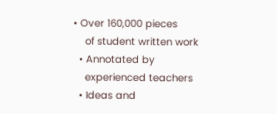• Over 160,000 pieces
    of student written work
  • Annotated by
    experienced teachers
  • Ideas and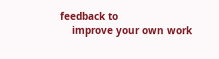feedback to
    improve your own work